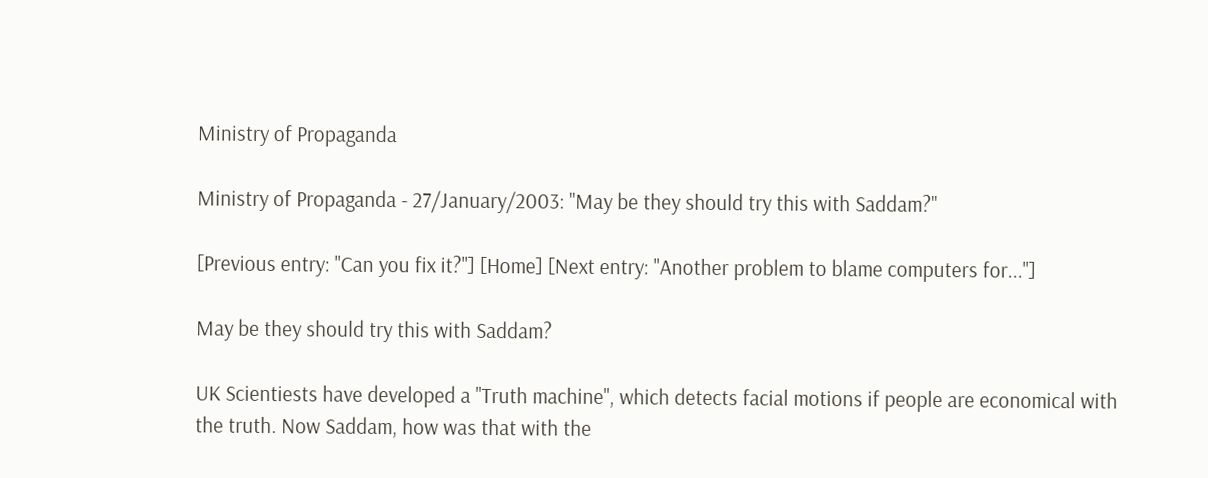Ministry of Propaganda

Ministry of Propaganda - 27/January/2003: "May be they should try this with Saddam?"

[Previous entry: "Can you fix it?"] [Home] [Next entry: "Another problem to blame computers for..."]

May be they should try this with Saddam?

UK Scientiests have developed a "Truth machine", which detects facial motions if people are economical with the truth. Now Saddam, how was that with the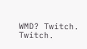WMD? Twitch. Twitch.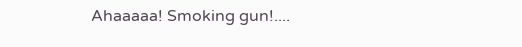Ahaaaaa! Smoking gun!....